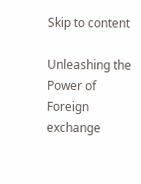Skip to content

Unleashing the Power of Foreign exchange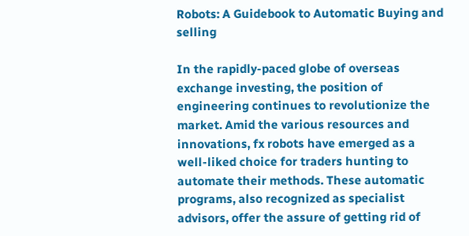Robots: A Guidebook to Automatic Buying and selling

In the rapidly-paced globe of overseas exchange investing, the position of engineering continues to revolutionize the market. Amid the various resources and innovations, fx robots have emerged as a well-liked choice for traders hunting to automate their methods. These automatic programs, also recognized as specialist advisors, offer the assure of getting rid of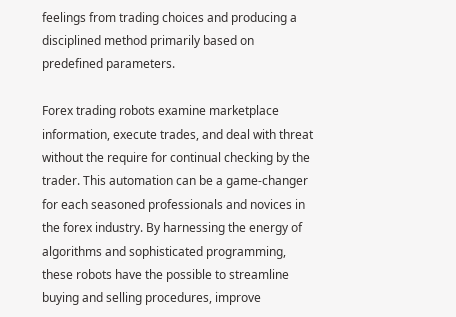feelings from trading choices and producing a disciplined method primarily based on predefined parameters.

Forex trading robots examine marketplace information, execute trades, and deal with threat without the require for continual checking by the trader. This automation can be a game-changer for each seasoned professionals and novices in the forex industry. By harnessing the energy of algorithms and sophisticated programming, these robots have the possible to streamline buying and selling procedures, improve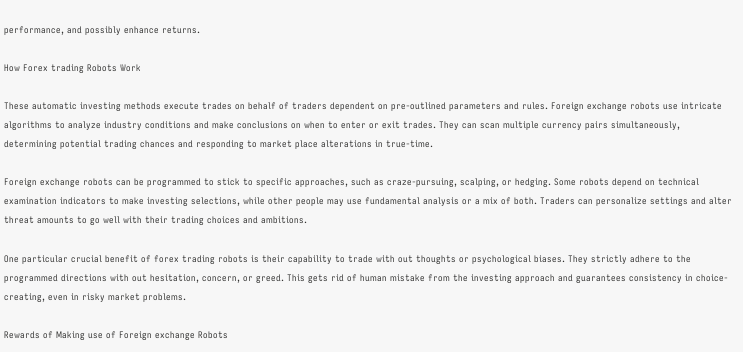performance, and possibly enhance returns.

How Forex trading Robots Work

These automatic investing methods execute trades on behalf of traders dependent on pre-outlined parameters and rules. Foreign exchange robots use intricate algorithms to analyze industry conditions and make conclusions on when to enter or exit trades. They can scan multiple currency pairs simultaneously, determining potential trading chances and responding to market place alterations in true-time.

Foreign exchange robots can be programmed to stick to specific approaches, such as craze-pursuing, scalping, or hedging. Some robots depend on technical examination indicators to make investing selections, while other people may use fundamental analysis or a mix of both. Traders can personalize settings and alter threat amounts to go well with their trading choices and ambitions.

One particular crucial benefit of forex trading robots is their capability to trade with out thoughts or psychological biases. They strictly adhere to the programmed directions with out hesitation, concern, or greed. This gets rid of human mistake from the investing approach and guarantees consistency in choice-creating, even in risky market problems.

Rewards of Making use of Foreign exchange Robots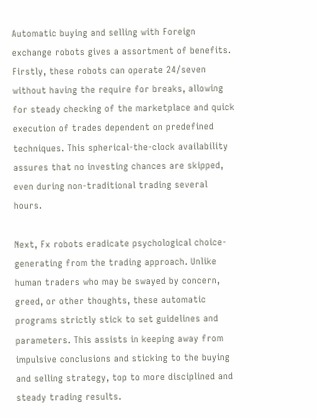Automatic buying and selling with Foreign exchange robots gives a assortment of benefits. Firstly, these robots can operate 24/seven without having the require for breaks, allowing for steady checking of the marketplace and quick execution of trades dependent on predefined techniques. This spherical-the-clock availability assures that no investing chances are skipped, even during non-traditional trading several hours.

Next, Fx robots eradicate psychological choice-generating from the trading approach. Unlike human traders who may be swayed by concern, greed, or other thoughts, these automatic programs strictly stick to set guidelines and parameters. This assists in keeping away from impulsive conclusions and sticking to the buying and selling strategy, top to more disciplined and steady trading results.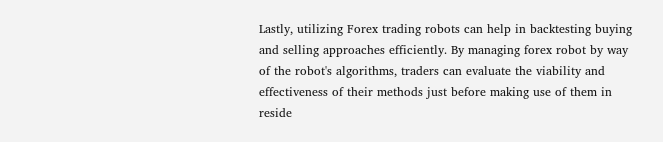Lastly, utilizing Forex trading robots can help in backtesting buying and selling approaches efficiently. By managing forex robot by way of the robot's algorithms, traders can evaluate the viability and effectiveness of their methods just before making use of them in reside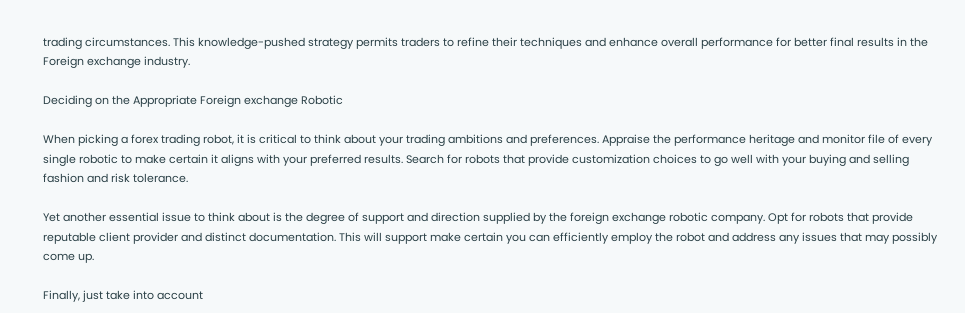trading circumstances. This knowledge-pushed strategy permits traders to refine their techniques and enhance overall performance for better final results in the Foreign exchange industry.

Deciding on the Appropriate Foreign exchange Robotic

When picking a forex trading robot, it is critical to think about your trading ambitions and preferences. Appraise the performance heritage and monitor file of every single robotic to make certain it aligns with your preferred results. Search for robots that provide customization choices to go well with your buying and selling fashion and risk tolerance.

Yet another essential issue to think about is the degree of support and direction supplied by the foreign exchange robotic company. Opt for robots that provide reputable client provider and distinct documentation. This will support make certain you can efficiently employ the robot and address any issues that may possibly come up.

Finally, just take into account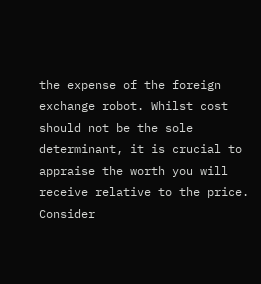the expense of the foreign exchange robot. Whilst cost should not be the sole determinant, it is crucial to appraise the worth you will receive relative to the price. Consider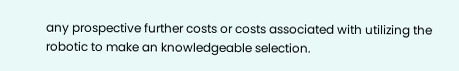any prospective further costs or costs associated with utilizing the robotic to make an knowledgeable selection.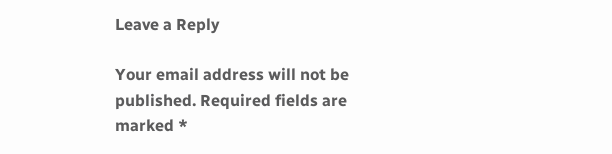Leave a Reply

Your email address will not be published. Required fields are marked *